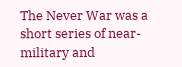The Never War was a short series of near-military and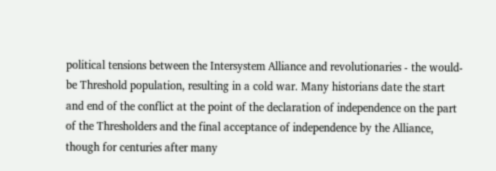political tensions between the Intersystem Alliance and revolutionaries - the would-be Threshold population, resulting in a cold war. Many historians date the start and end of the conflict at the point of the declaration of independence on the part of the Thresholders and the final acceptance of independence by the Alliance, though for centuries after many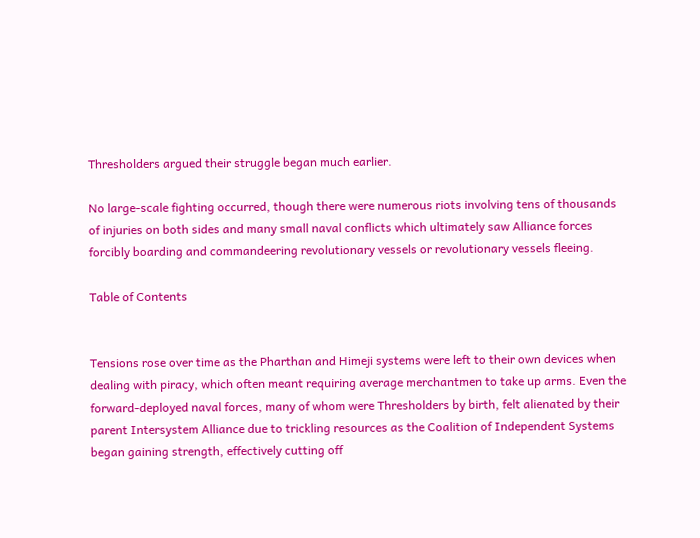Thresholders argued their struggle began much earlier.

No large-scale fighting occurred, though there were numerous riots involving tens of thousands of injuries on both sides and many small naval conflicts which ultimately saw Alliance forces forcibly boarding and commandeering revolutionary vessels or revolutionary vessels fleeing.

Table of Contents


Tensions rose over time as the Pharthan and Himeji systems were left to their own devices when dealing with piracy, which often meant requiring average merchantmen to take up arms. Even the forward-deployed naval forces, many of whom were Thresholders by birth, felt alienated by their parent Intersystem Alliance due to trickling resources as the Coalition of Independent Systems began gaining strength, effectively cutting off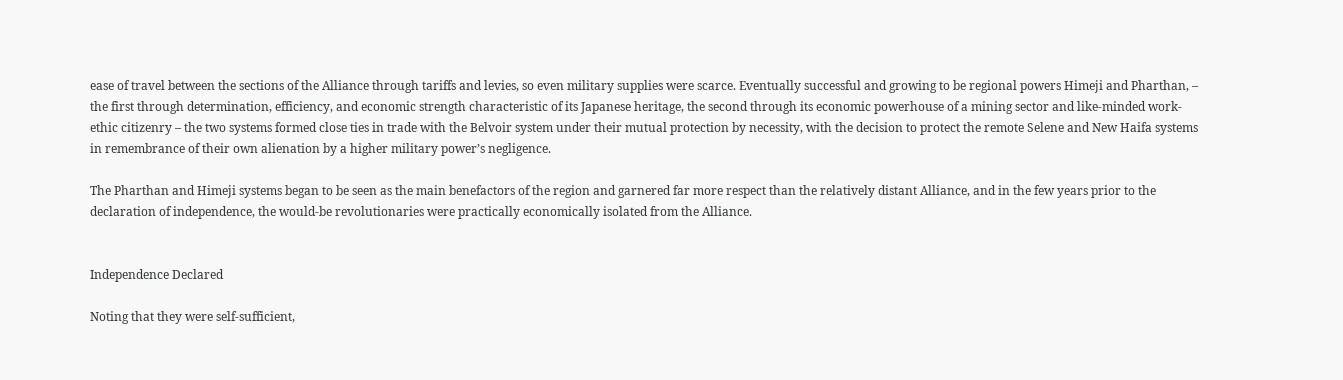ease of travel between the sections of the Alliance through tariffs and levies, so even military supplies were scarce. Eventually successful and growing to be regional powers Himeji and Pharthan, – the first through determination, efficiency, and economic strength characteristic of its Japanese heritage, the second through its economic powerhouse of a mining sector and like-minded work-ethic citizenry – the two systems formed close ties in trade with the Belvoir system under their mutual protection by necessity, with the decision to protect the remote Selene and New Haifa systems in remembrance of their own alienation by a higher military power’s negligence.

The Pharthan and Himeji systems began to be seen as the main benefactors of the region and garnered far more respect than the relatively distant Alliance, and in the few years prior to the declaration of independence, the would-be revolutionaries were practically economically isolated from the Alliance.


Independence Declared

Noting that they were self-sufficient,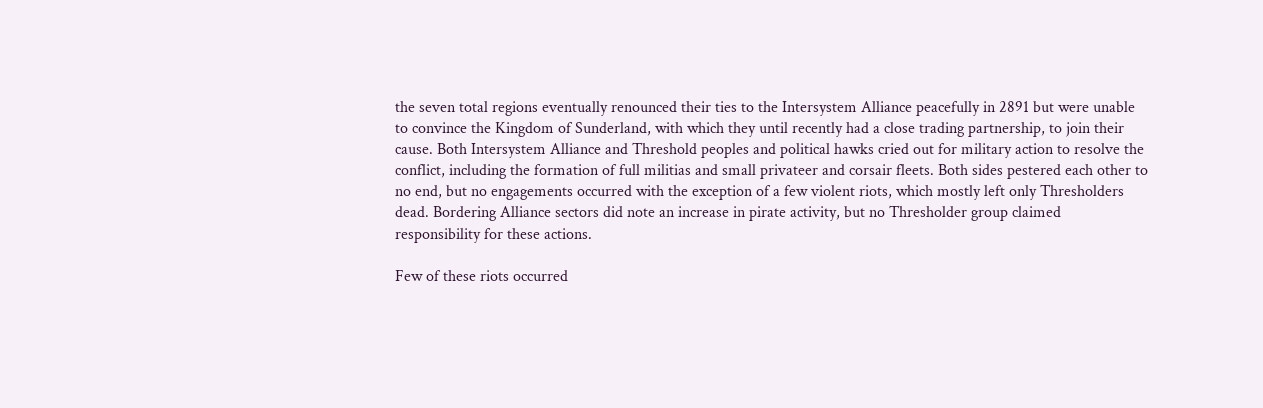the seven total regions eventually renounced their ties to the Intersystem Alliance peacefully in 2891 but were unable to convince the Kingdom of Sunderland, with which they until recently had a close trading partnership, to join their cause. Both Intersystem Alliance and Threshold peoples and political hawks cried out for military action to resolve the conflict, including the formation of full militias and small privateer and corsair fleets. Both sides pestered each other to no end, but no engagements occurred with the exception of a few violent riots, which mostly left only Thresholders dead. Bordering Alliance sectors did note an increase in pirate activity, but no Thresholder group claimed responsibility for these actions.

Few of these riots occurred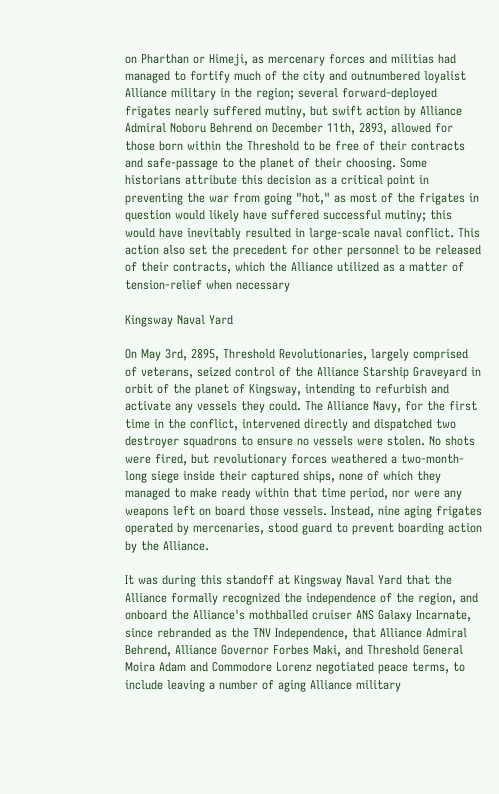on Pharthan or Himeji, as mercenary forces and militias had managed to fortify much of the city and outnumbered loyalist Alliance military in the region; several forward-deployed frigates nearly suffered mutiny, but swift action by Alliance Admiral Noboru Behrend on December 11th, 2893, allowed for those born within the Threshold to be free of their contracts and safe-passage to the planet of their choosing. Some historians attribute this decision as a critical point in preventing the war from going "hot," as most of the frigates in question would likely have suffered successful mutiny; this would have inevitably resulted in large-scale naval conflict. This action also set the precedent for other personnel to be released of their contracts, which the Alliance utilized as a matter of tension-relief when necessary

Kingsway Naval Yard

On May 3rd, 2895, Threshold Revolutionaries, largely comprised of veterans, seized control of the Alliance Starship Graveyard in orbit of the planet of Kingsway, intending to refurbish and activate any vessels they could. The Alliance Navy, for the first time in the conflict, intervened directly and dispatched two destroyer squadrons to ensure no vessels were stolen. No shots were fired, but revolutionary forces weathered a two-month-long siege inside their captured ships, none of which they managed to make ready within that time period, nor were any weapons left on board those vessels. Instead, nine aging frigates operated by mercenaries, stood guard to prevent boarding action by the Alliance.

It was during this standoff at Kingsway Naval Yard that the Alliance formally recognized the independence of the region, and onboard the Alliance's mothballed cruiser ANS Galaxy Incarnate, since rebranded as the TNV Independence, that Alliance Admiral Behrend, Alliance Governor Forbes Maki, and Threshold General Moira Adam and Commodore Lorenz negotiated peace terms, to include leaving a number of aging Alliance military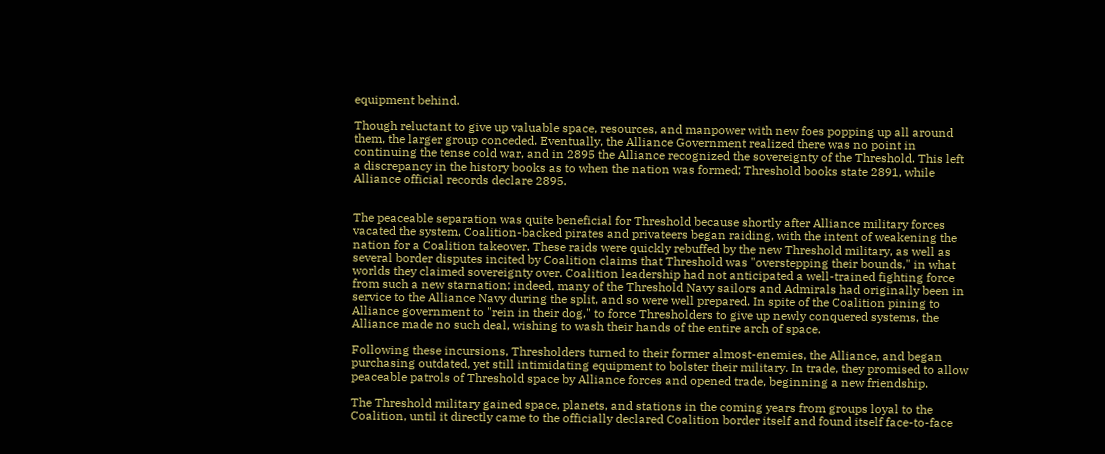equipment behind.

Though reluctant to give up valuable space, resources, and manpower with new foes popping up all around them, the larger group conceded. Eventually, the Alliance Government realized there was no point in continuing the tense cold war, and in 2895 the Alliance recognized the sovereignty of the Threshold. This left a discrepancy in the history books as to when the nation was formed; Threshold books state 2891, while Alliance official records declare 2895.


The peaceable separation was quite beneficial for Threshold because shortly after Alliance military forces vacated the system, Coalition-backed pirates and privateers began raiding, with the intent of weakening the nation for a Coalition takeover. These raids were quickly rebuffed by the new Threshold military, as well as several border disputes incited by Coalition claims that Threshold was "overstepping their bounds," in what worlds they claimed sovereignty over. Coalition leadership had not anticipated a well-trained fighting force from such a new starnation; indeed, many of the Threshold Navy sailors and Admirals had originally been in service to the Alliance Navy during the split, and so were well prepared. In spite of the Coalition pining to Alliance government to "rein in their dog," to force Thresholders to give up newly conquered systems, the Alliance made no such deal, wishing to wash their hands of the entire arch of space.

Following these incursions, Thresholders turned to their former almost-enemies, the Alliance, and began purchasing outdated, yet still intimidating equipment to bolster their military. In trade, they promised to allow peaceable patrols of Threshold space by Alliance forces and opened trade, beginning a new friendship.

The Threshold military gained space, planets, and stations in the coming years from groups loyal to the Coalition, until it directly came to the officially declared Coalition border itself and found itself face-to-face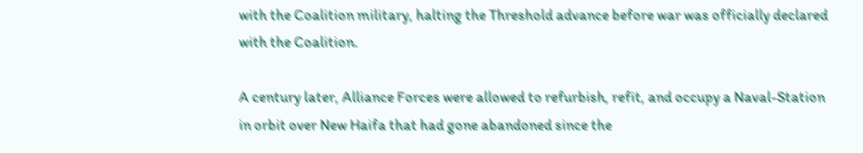with the Coalition military, halting the Threshold advance before war was officially declared with the Coalition.

A century later, Alliance Forces were allowed to refurbish, refit, and occupy a Naval-Station in orbit over New Haifa that had gone abandoned since the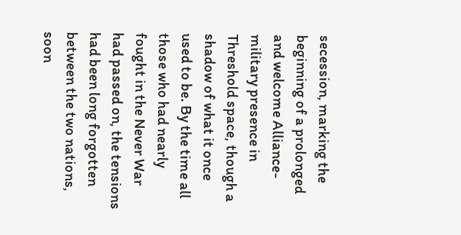secession, marking the beginning of a prolonged and welcome Alliance-military presence in Threshold space, though a shadow of what it once used to be. By the time all those who had nearly fought in the Never War had passed on, the tensions had been long forgotten between the two nations, soon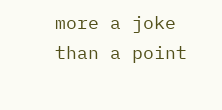more a joke than a point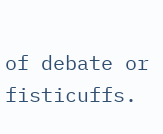of debate or fisticuffs.